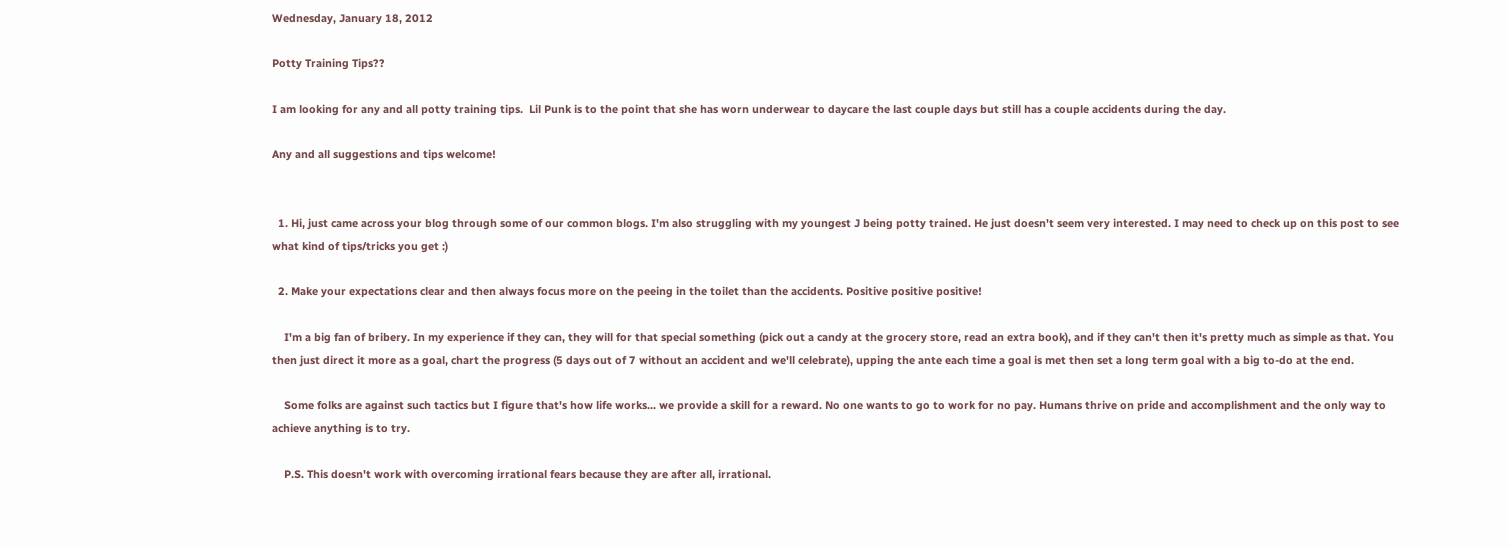Wednesday, January 18, 2012

Potty Training Tips??

I am looking for any and all potty training tips.  Lil Punk is to the point that she has worn underwear to daycare the last couple days but still has a couple accidents during the day.

Any and all suggestions and tips welcome!


  1. Hi, just came across your blog through some of our common blogs. I'm also struggling with my youngest J being potty trained. He just doesn't seem very interested. I may need to check up on this post to see what kind of tips/tricks you get :)

  2. Make your expectations clear and then always focus more on the peeing in the toilet than the accidents. Positive positive positive!

    I'm a big fan of bribery. In my experience if they can, they will for that special something (pick out a candy at the grocery store, read an extra book), and if they can't then it's pretty much as simple as that. You then just direct it more as a goal, chart the progress (5 days out of 7 without an accident and we'll celebrate), upping the ante each time a goal is met then set a long term goal with a big to-do at the end.

    Some folks are against such tactics but I figure that's how life works... we provide a skill for a reward. No one wants to go to work for no pay. Humans thrive on pride and accomplishment and the only way to achieve anything is to try.

    P.S. This doesn't work with overcoming irrational fears because they are after all, irrational.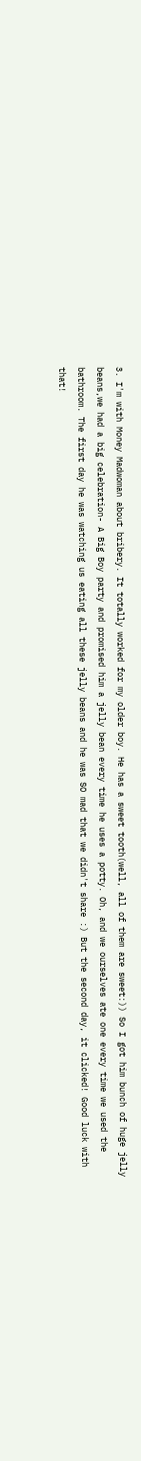3. I'm with Money Madwoman about bribery. It totally worked for my older boy. He has a sweet tooth(well, all of them are sweet:)) So I got him bunch of huge jelly beans,we had a big celebration- A Big Boy party and promised him a jelly bean every time he uses a potty. Oh, and we ourselves ate one every time we used the bathroom. The first day he was watching us eating all these jelly beans and he was SO mad that we didn't share :) But the second day, it clicked! Good luck with that!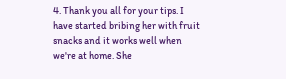4. Thank you all for your tips. I have started bribing her with fruit snacks and it works well when we're at home. She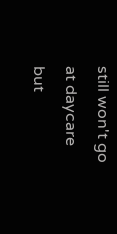still won't go at daycare but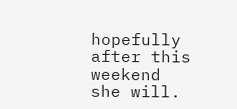hopefully after this weekend she will.